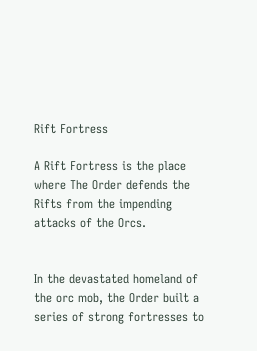Rift Fortress

A Rift Fortress is the place where The Order defends the Rifts from the impending attacks of the Orcs.


In the devastated homeland of the orc mob, the Order built a series of strong fortresses to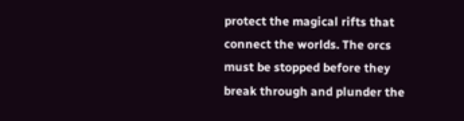protect the magical rifts that connect the worlds. The orcs must be stopped before they break through and plunder the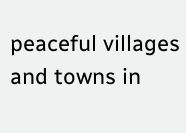peaceful villages and towns in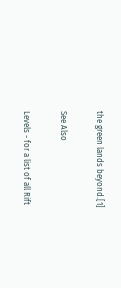the green lands beyond.[1]

See Also

Levels - for a list of all Rift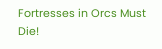Fortresses in Orcs Must Die!